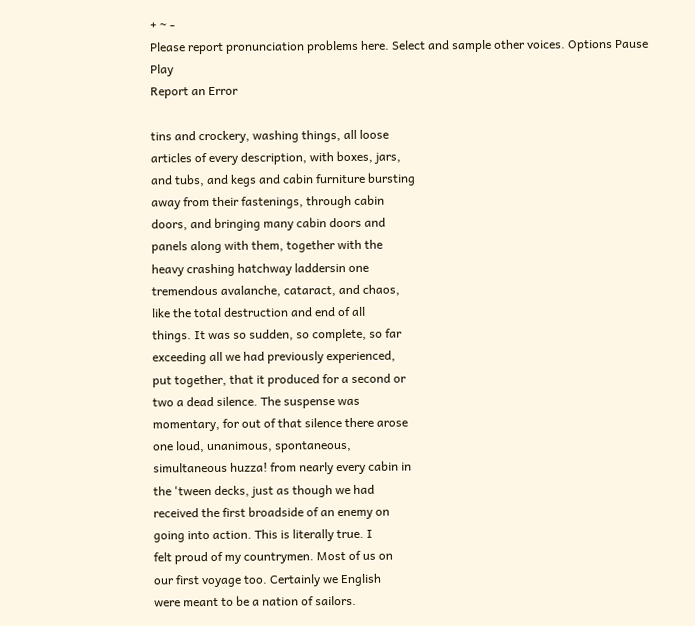+ ~ -
Please report pronunciation problems here. Select and sample other voices. Options Pause Play
Report an Error

tins and crockery, washing things, all loose
articles of every description, with boxes, jars,
and tubs, and kegs and cabin furniture bursting
away from their fastenings, through cabin
doors, and bringing many cabin doors and
panels along with them, together with the
heavy crashing hatchway laddersin one
tremendous avalanche, cataract, and chaos,
like the total destruction and end of all
things. It was so sudden, so complete, so far
exceeding all we had previously experienced,
put together, that it produced for a second or
two a dead silence. The suspense was
momentary, for out of that silence there arose
one loud, unanimous, spontaneous,
simultaneous huzza! from nearly every cabin in
the 'tween decks, just as though we had
received the first broadside of an enemy on
going into action. This is literally true. I
felt proud of my countrymen. Most of us on
our first voyage too. Certainly we English
were meant to be a nation of sailors.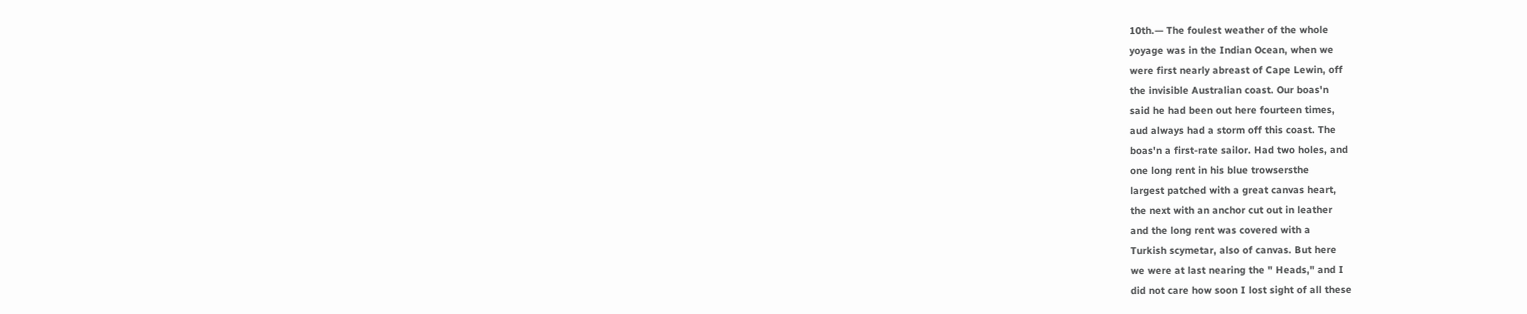10th.— The foulest weather of the whole
yoyage was in the Indian Ocean, when we
were first nearly abreast of Cape Lewin, off
the invisible Australian coast. Our boas'n
said he had been out here fourteen times,
aud always had a storm off this coast. The
boas'n a first-rate sailor. Had two holes, and
one long rent in his blue trowsersthe
largest patched with a great canvas heart,
the next with an anchor cut out in leather
and the long rent was covered with a
Turkish scymetar, also of canvas. But here
we were at last nearing the " Heads," and I
did not care how soon I lost sight of all these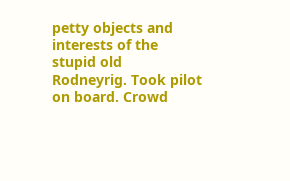petty objects and interests of the stupid old
Rodneyrig. Took pilot on board. Crowd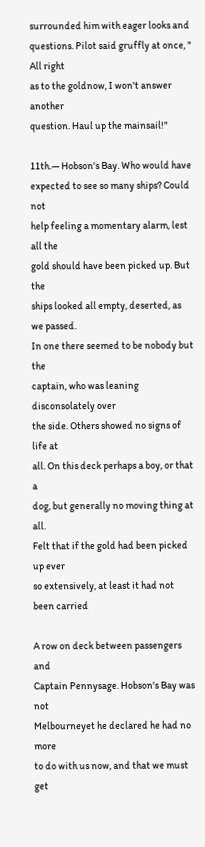surrounded him with eager looks and
questions. Pilot said gruffly at once, " All right
as to the goldnow, I won't answer another
question. Haul up the mainsail!"

11th.— Hobson's Bay. Who would have
expected to see so many ships? Could not
help feeling a momentary alarm, lest all the
gold should have been picked up. But the
ships looked all empty, deserted, as we passed.
In one there seemed to be nobody but the
captain, who was leaning disconsolately over
the side. Others showed no signs of life at
all. On this deck perhaps a boy, or that a
dog, but generally no moving thing at all.
Felt that if the gold had been picked up ever
so extensively, at least it had not been carried

A row on deck between passengers and
Captain Pennysage. Hobson's Bay was not
Melbourneyet he declared he had no more
to do with us now, and that we must get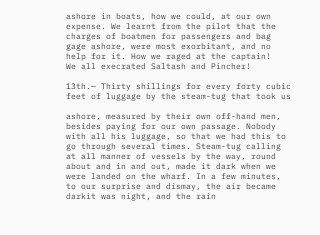ashore in boats, how we could, at our own
expense. We learnt from the pilot that the
charges of boatmen for passengers and bag
gage ashore, were most exorbitant, and no
help for it. How we raged at the captain!
We all execrated Saltash and Pincher!

13th.— Thirty shillings for every forty cubic
feet of luggage by the steam-tug that took us

ashore, measured by their own off-hand men,
besides paying for our own passage. Nobody
with all his luggage, so that we had this to
go through several times. Steam-tug calling
at all manner of vessels by the way, round
about and in and out, made it dark when we
were landed on the wharf. In a few minutes,
to our surprise and dismay, the air became
darkit was night, and the rain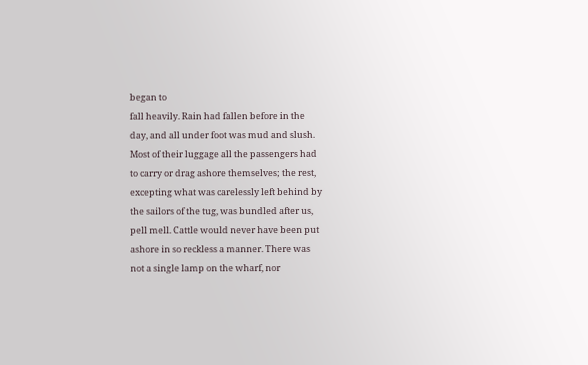began to
fall heavily. Rain had fallen before in the
day, and all under foot was mud and slush.
Most of their luggage all the passengers had
to carry or drag ashore themselves; the rest,
excepting what was carelessly left behind by
the sailors of the tug, was bundled after us,
pell mell. Cattle would never have been put
ashore in so reckless a manner. There was
not a single lamp on the wharf, nor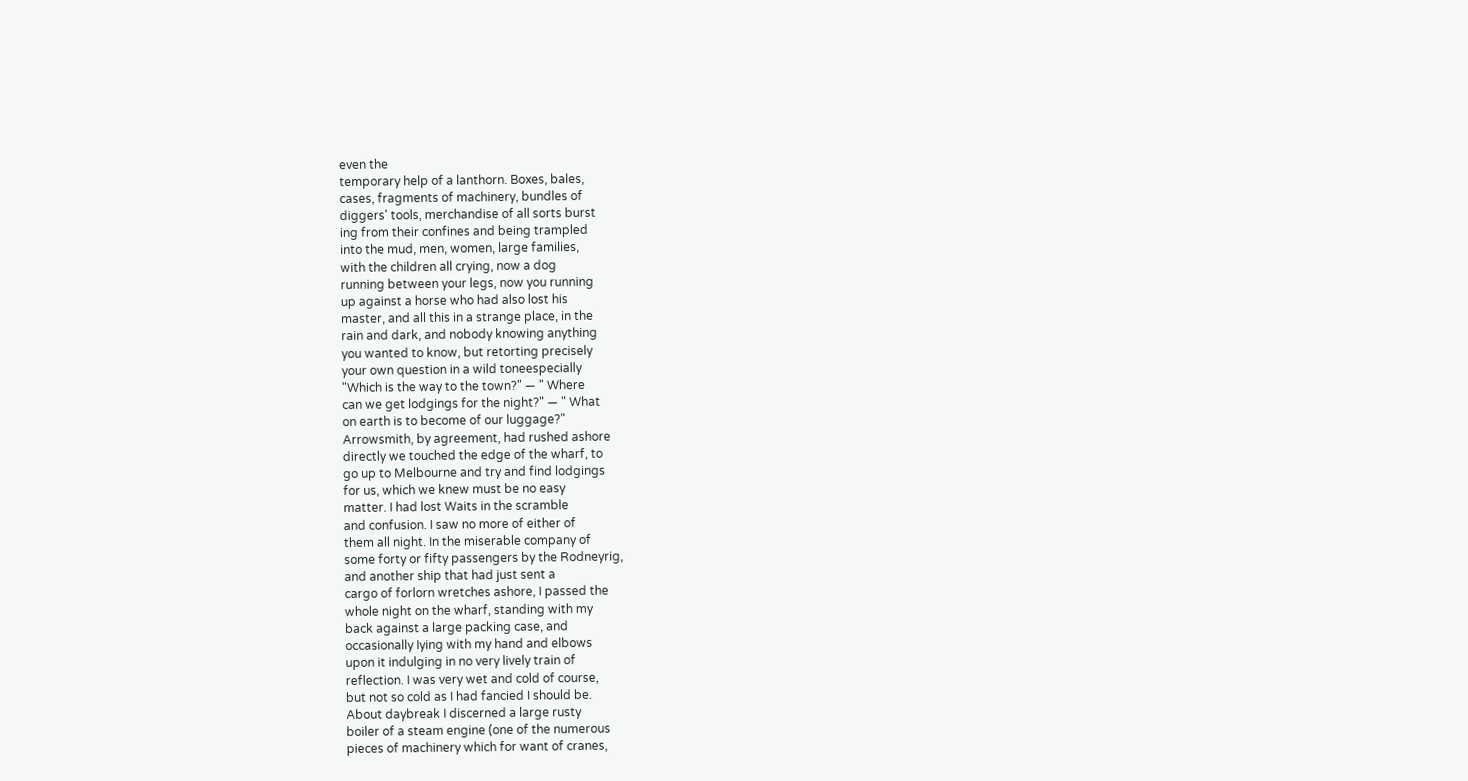even the
temporary help of a lanthorn. Boxes, bales,
cases, fragments of machinery, bundles of
diggers' tools, merchandise of all sorts burst
ing from their confines and being trampled
into the mud, men, women, large families,
with the children all crying, now a dog
running between your legs, now you running
up against a horse who had also lost his
master, and all this in a strange place, in the
rain and dark, and nobody knowing anything
you wanted to know, but retorting precisely
your own question in a wild toneespecially
"Which is the way to the town?" — " Where
can we get lodgings for the night?" — " What
on earth is to become of our luggage?"
Arrowsmith, by agreement, had rushed ashore
directly we touched the edge of the wharf, to
go up to Melbourne and try and find lodgings
for us, which we knew must be no easy
matter. I had lost Waits in the scramble
and confusion. I saw no more of either of
them all night. In the miserable company of
some forty or fifty passengers by the Rodneyrig,
and another ship that had just sent a
cargo of forlorn wretches ashore, I passed the
whole night on the wharf, standing with my
back against a large packing case, and
occasionally Iying with my hand and elbows
upon it indulging in no very lively train of
reflection. I was very wet and cold of course,
but not so cold as I had fancied I should be.
About daybreak I discerned a large rusty
boiler of a steam engine (one of the numerous
pieces of machinery which for want of cranes,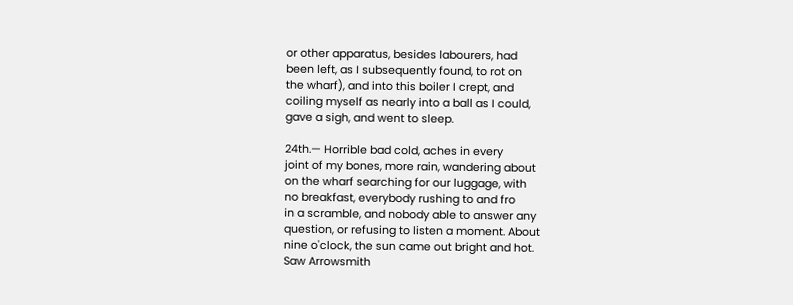or other apparatus, besides labourers, had
been left, as I subsequently found, to rot on
the wharf), and into this boiler I crept, and
coiling myself as nearly into a ball as I could,
gave a sigh, and went to sleep.

24th.— Horrible bad cold, aches in every
joint of my bones, more rain, wandering about
on the wharf searching for our luggage, with
no breakfast, everybody rushing to and fro
in a scramble, and nobody able to answer any
question, or refusing to listen a moment. About
nine o'clock, the sun came out bright and hot.
Saw Arrowsmith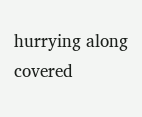hurrying along covered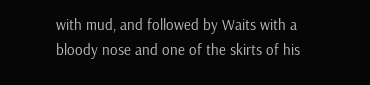with mud, and followed by Waits with a
bloody nose and one of the skirts of his